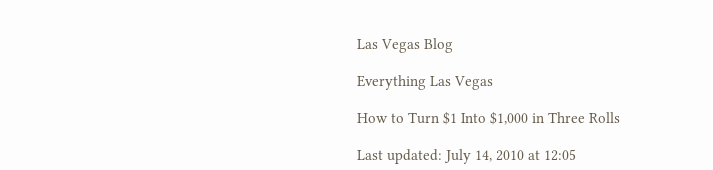Las Vegas Blog

Everything Las Vegas

How to Turn $1 Into $1,000 in Three Rolls

Last updated: July 14, 2010 at 12:05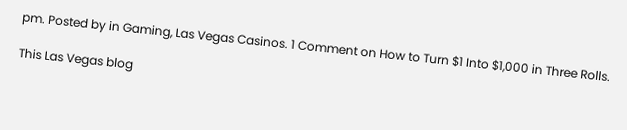pm. Posted by in Gaming, Las Vegas Casinos. 1 Comment on How to Turn $1 Into $1,000 in Three Rolls.

This Las Vegas blog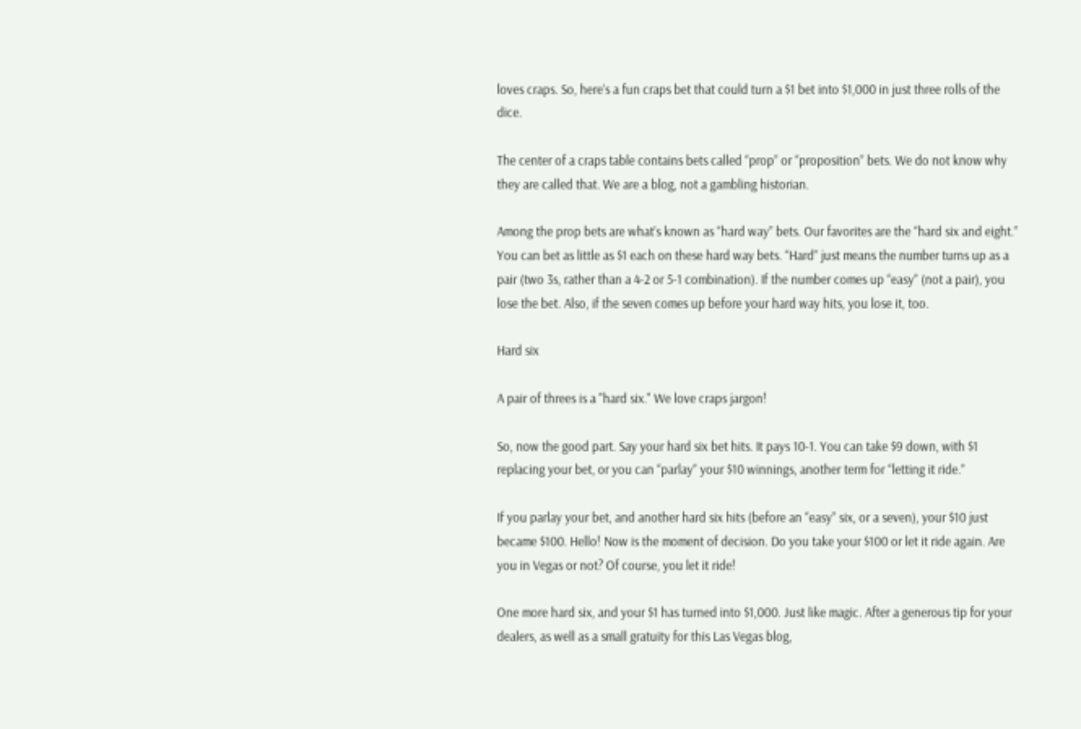loves craps. So, here’s a fun craps bet that could turn a $1 bet into $1,000 in just three rolls of the dice.

The center of a craps table contains bets called “prop” or “proposition” bets. We do not know why they are called that. We are a blog, not a gambling historian.

Among the prop bets are what’s known as “hard way” bets. Our favorites are the “hard six and eight.” You can bet as little as $1 each on these hard way bets. “Hard” just means the number turns up as a pair (two 3s, rather than a 4-2 or 5-1 combination). If the number comes up “easy” (not a pair), you lose the bet. Also, if the seven comes up before your hard way hits, you lose it, too.

Hard six

A pair of threes is a "hard six." We love craps jargon!

So, now the good part. Say your hard six bet hits. It pays 10-1. You can take $9 down, with $1 replacing your bet, or you can “parlay” your $10 winnings, another term for “letting it ride.”

If you parlay your bet, and another hard six hits (before an “easy” six, or a seven), your $10 just became $100. Hello! Now is the moment of decision. Do you take your $100 or let it ride again. Are you in Vegas or not? Of course, you let it ride!

One more hard six, and your $1 has turned into $1,000. Just like magic. After a generous tip for your dealers, as well as a small gratuity for this Las Vegas blog,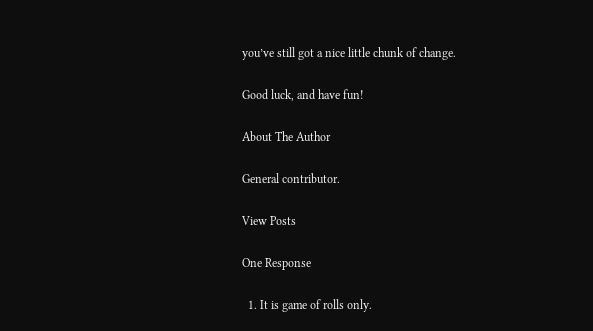you’ve still got a nice little chunk of change.

Good luck, and have fun!

About The Author

General contributor.

View Posts

One Response

  1. It is game of rolls only.